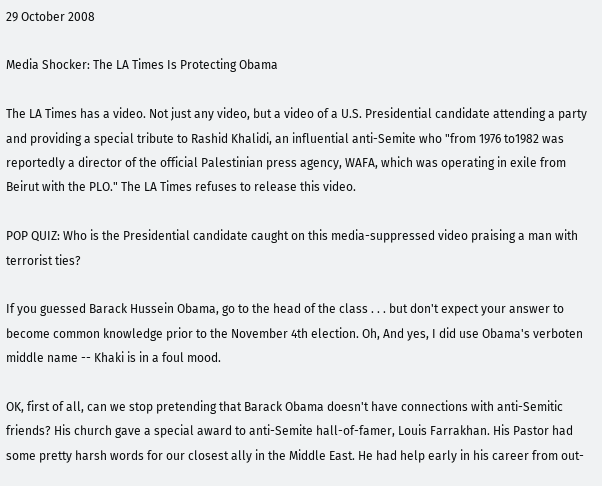29 October 2008

Media Shocker: The LA Times Is Protecting Obama

The LA Times has a video. Not just any video, but a video of a U.S. Presidential candidate attending a party and providing a special tribute to Rashid Khalidi, an influential anti-Semite who "from 1976 to1982 was reportedly a director of the official Palestinian press agency, WAFA, which was operating in exile from Beirut with the PLO." The LA Times refuses to release this video.

POP QUIZ: Who is the Presidential candidate caught on this media-suppressed video praising a man with terrorist ties?

If you guessed Barack Hussein Obama, go to the head of the class . . . but don't expect your answer to become common knowledge prior to the November 4th election. Oh, And yes, I did use Obama's verboten middle name -- Khaki is in a foul mood.

OK, first of all, can we stop pretending that Barack Obama doesn't have connections with anti-Semitic friends? His church gave a special award to anti-Semite hall-of-famer, Louis Farrakhan. His Pastor had some pretty harsh words for our closest ally in the Middle East. He had help early in his career from out-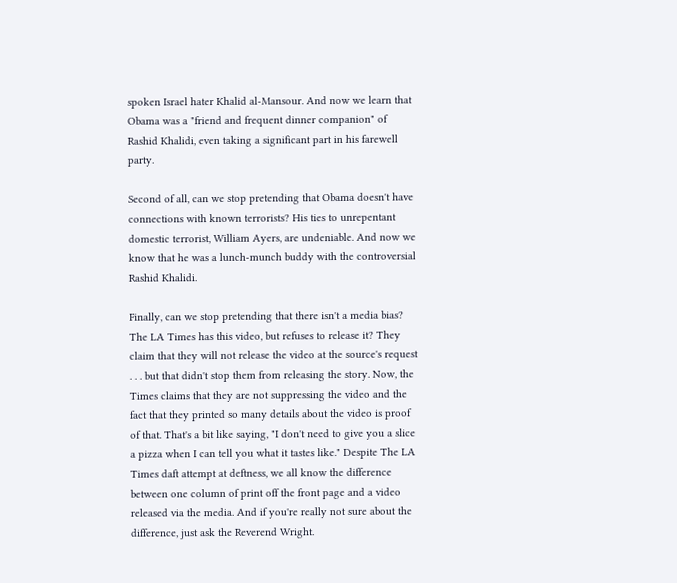spoken Israel hater Khalid al-Mansour. And now we learn that Obama was a "friend and frequent dinner companion" of Rashid Khalidi, even taking a significant part in his farewell party.

Second of all, can we stop pretending that Obama doesn't have connections with known terrorists? His ties to unrepentant domestic terrorist, William Ayers, are undeniable. And now we know that he was a lunch-munch buddy with the controversial Rashid Khalidi.

Finally, can we stop pretending that there isn't a media bias? The LA Times has this video, but refuses to release it? They claim that they will not release the video at the source's request . . . but that didn't stop them from releasing the story. Now, the Times claims that they are not suppressing the video and the fact that they printed so many details about the video is proof of that. That's a bit like saying, "I don't need to give you a slice a pizza when I can tell you what it tastes like." Despite The LA Times daft attempt at deftness, we all know the difference between one column of print off the front page and a video released via the media. And if you're really not sure about the difference, just ask the Reverend Wright.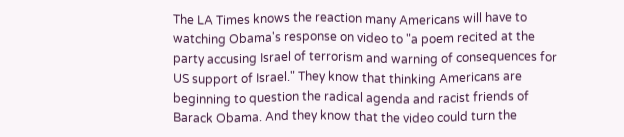The LA Times knows the reaction many Americans will have to watching Obama's response on video to "a poem recited at the party accusing Israel of terrorism and warning of consequences for US support of Israel." They know that thinking Americans are beginning to question the radical agenda and racist friends of Barack Obama. And they know that the video could turn the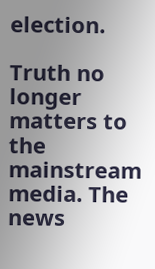election.

Truth no longer matters to the mainstream media. The news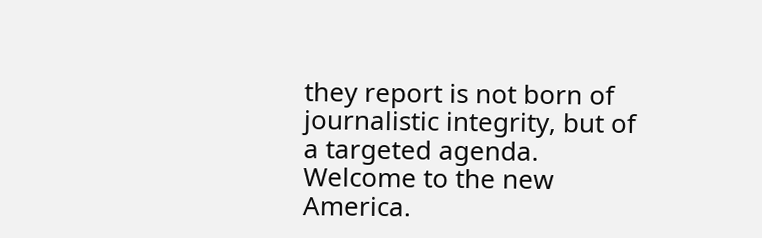they report is not born of journalistic integrity, but of a targeted agenda. Welcome to the new America.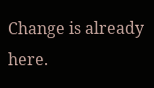Change is already here.